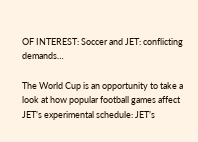OF INTEREST: Soccer and JET: conflicting demands…

The World Cup is an opportunity to take a look at how popular football games affect JET’s experimental schedule: JET’s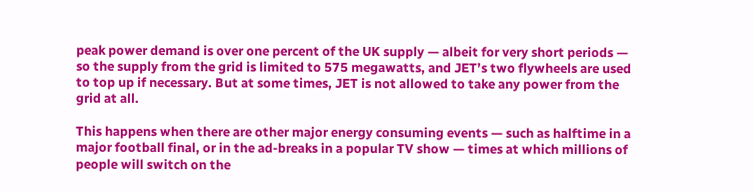peak power demand is over one percent of the UK supply — albeit for very short periods — so the supply from the grid is limited to 575 megawatts, and JET’s two flywheels are used to top up if necessary. But at some times, JET is not allowed to take any power from the grid at all.

This happens when there are other major energy consuming events — such as halftime in a major football final, or in the ad-breaks in a popular TV show — times at which millions of people will switch on the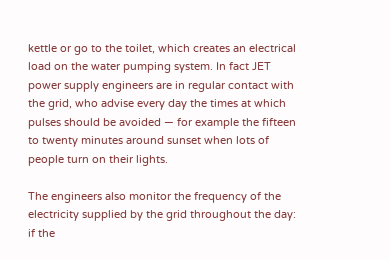kettle or go to the toilet, which creates an electrical load on the water pumping system. In fact JET power supply engineers are in regular contact with the grid, who advise every day the times at which pulses should be avoided — for example the fifteen to twenty minutes around sunset when lots of people turn on their lights.

The engineers also monitor the frequency of the electricity supplied by the grid throughout the day: if the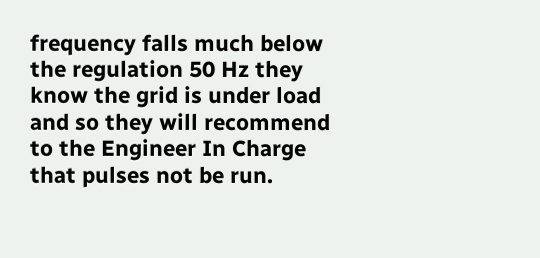frequency falls much below the regulation 50 Hz they know the grid is under load and so they will recommend to the Engineer In Charge that pulses not be run.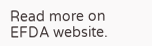Read more on EFDA website.